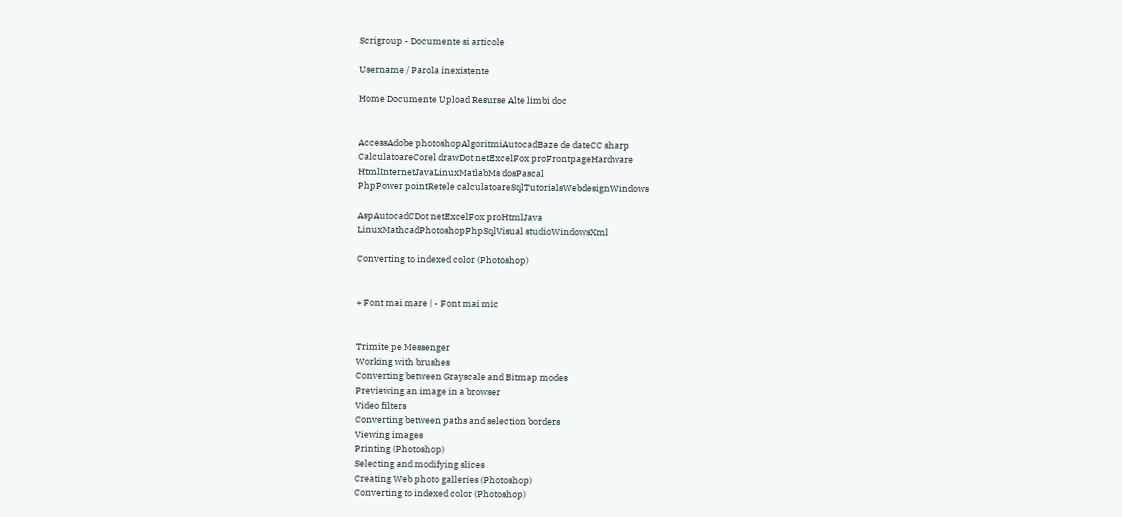Scrigroup - Documente si articole

Username / Parola inexistente

Home Documente Upload Resurse Alte limbi doc


AccessAdobe photoshopAlgoritmiAutocadBaze de dateCC sharp
CalculatoareCorel drawDot netExcelFox proFrontpageHardware
HtmlInternetJavaLinuxMatlabMs dosPascal
PhpPower pointRetele calculatoareSqlTutorialsWebdesignWindows

AspAutocadCDot netExcelFox proHtmlJava
LinuxMathcadPhotoshopPhpSqlVisual studioWindowsXml

Converting to indexed color (Photoshop)


+ Font mai mare | - Font mai mic


Trimite pe Messenger
Working with brushes
Converting between Grayscale and Bitmap modes
Previewing an image in a browser
Video filters
Converting between paths and selection borders
Viewing images
Printing (Photoshop)
Selecting and modifying slices
Creating Web photo galleries (Photoshop)
Converting to indexed color (Photoshop)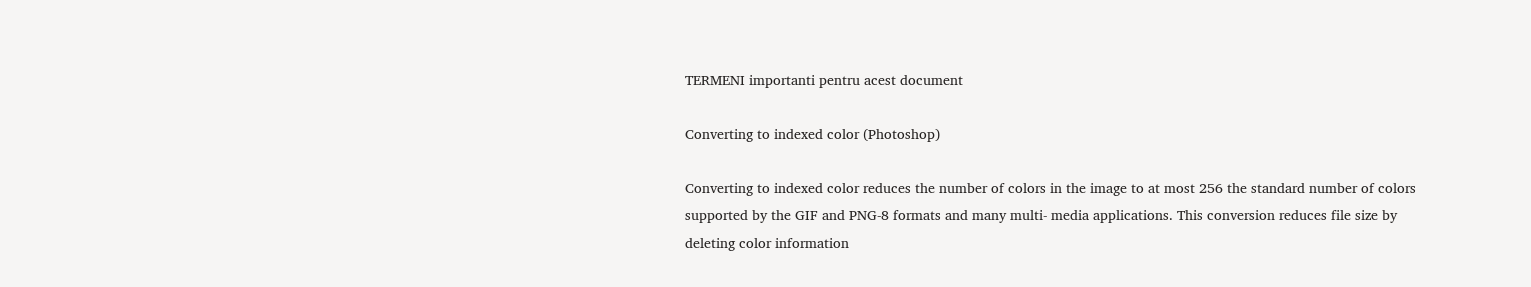TERMENI importanti pentru acest document

Converting to indexed color (Photoshop)

Converting to indexed color reduces the number of colors in the image to at most 256 the standard number of colors supported by the GIF and PNG-8 formats and many multi- media applications. This conversion reduces file size by deleting color information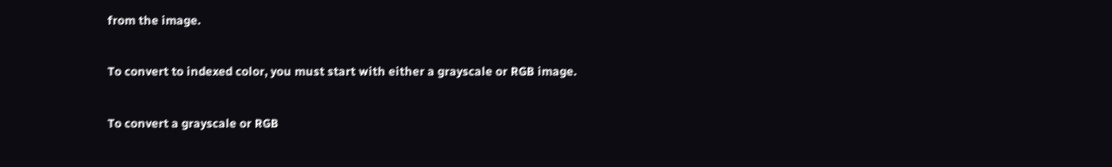from the image.

To convert to indexed color, you must start with either a grayscale or RGB image.

To convert a grayscale or RGB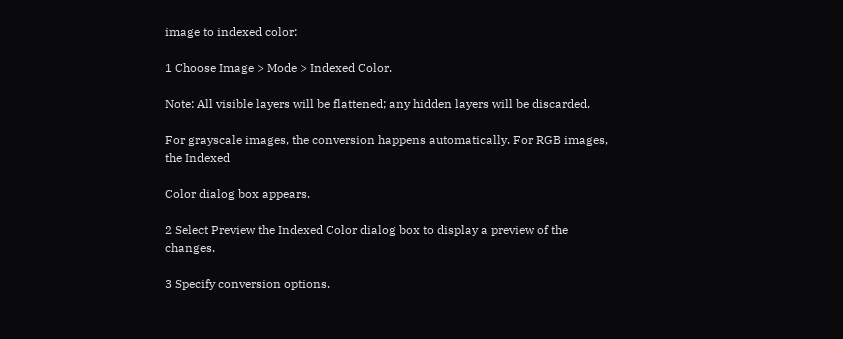image to indexed color:

1 Choose Image > Mode > Indexed Color.

Note: All visible layers will be flattened; any hidden layers will be discarded.

For grayscale images, the conversion happens automatically. For RGB images, the Indexed

Color dialog box appears.

2 Select Preview the Indexed Color dialog box to display a preview of the changes.

3 Specify conversion options.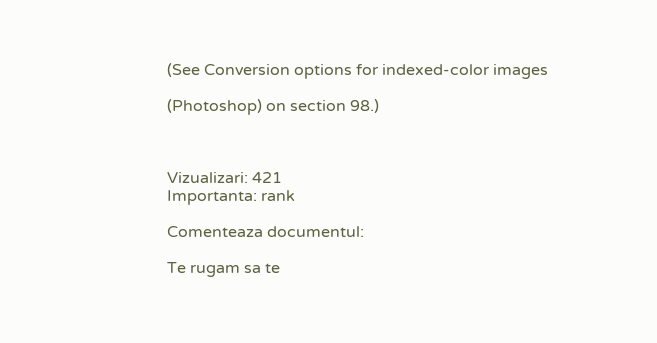(See Conversion options for indexed-color images

(Photoshop) on section 98.)



Vizualizari: 421
Importanta: rank

Comenteaza documentul:

Te rugam sa te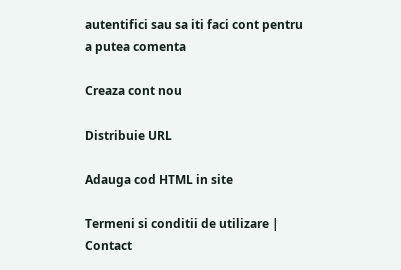autentifici sau sa iti faci cont pentru a putea comenta

Creaza cont nou

Distribuie URL

Adauga cod HTML in site

Termeni si conditii de utilizare | Contact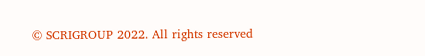© SCRIGROUP 2022. All rights reserved